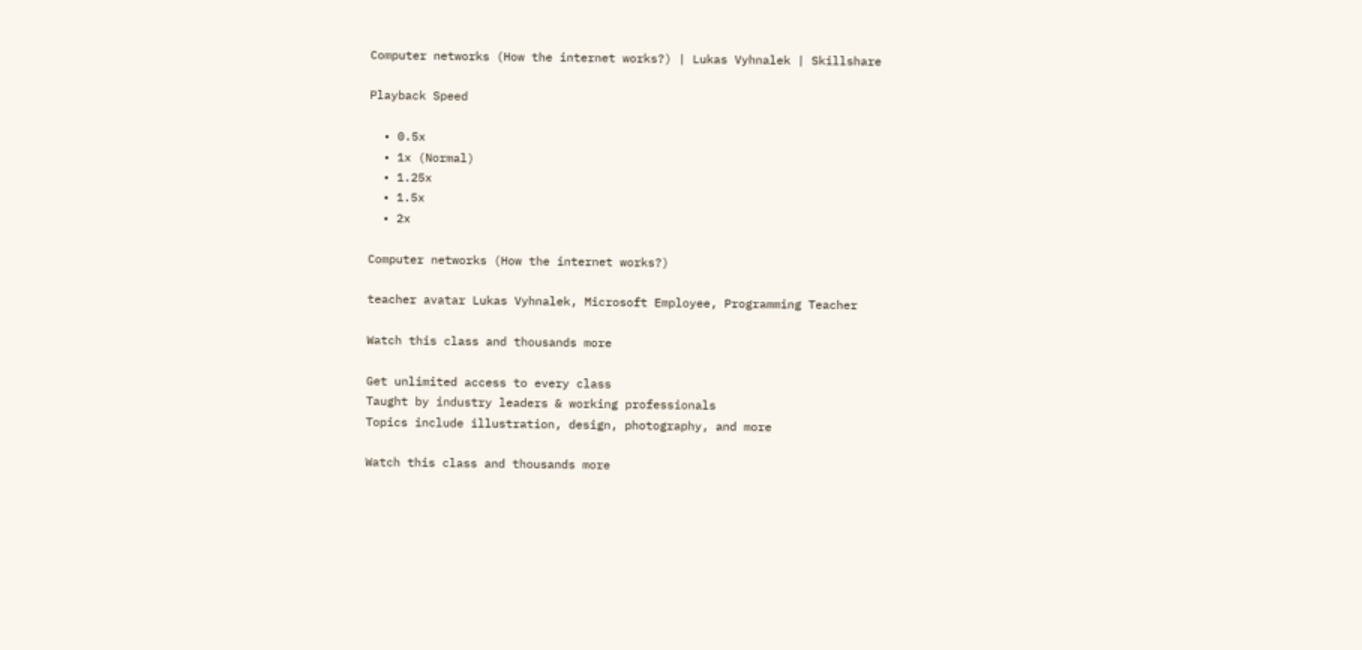Computer networks (How the internet works?) | Lukas Vyhnalek | Skillshare

Playback Speed

  • 0.5x
  • 1x (Normal)
  • 1.25x
  • 1.5x
  • 2x

Computer networks (How the internet works?)

teacher avatar Lukas Vyhnalek, Microsoft Employee, Programming Teacher

Watch this class and thousands more

Get unlimited access to every class
Taught by industry leaders & working professionals
Topics include illustration, design, photography, and more

Watch this class and thousands more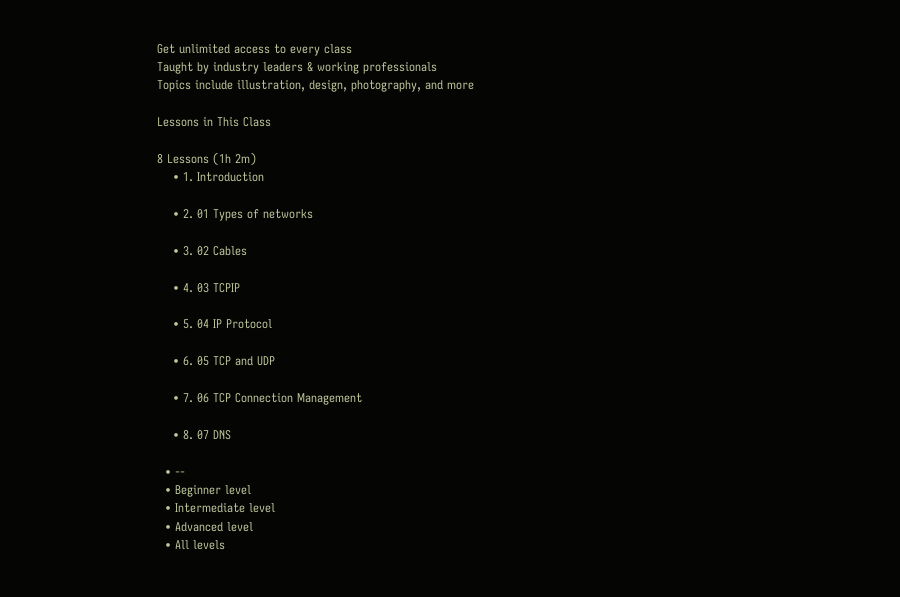Get unlimited access to every class
Taught by industry leaders & working professionals
Topics include illustration, design, photography, and more

Lessons in This Class

8 Lessons (1h 2m)
    • 1. Introduction

    • 2. 01 Types of networks

    • 3. 02 Cables

    • 4. 03 TCPIP

    • 5. 04 IP Protocol

    • 6. 05 TCP and UDP

    • 7. 06 TCP Connection Management

    • 8. 07 DNS

  • --
  • Beginner level
  • Intermediate level
  • Advanced level
  • All levels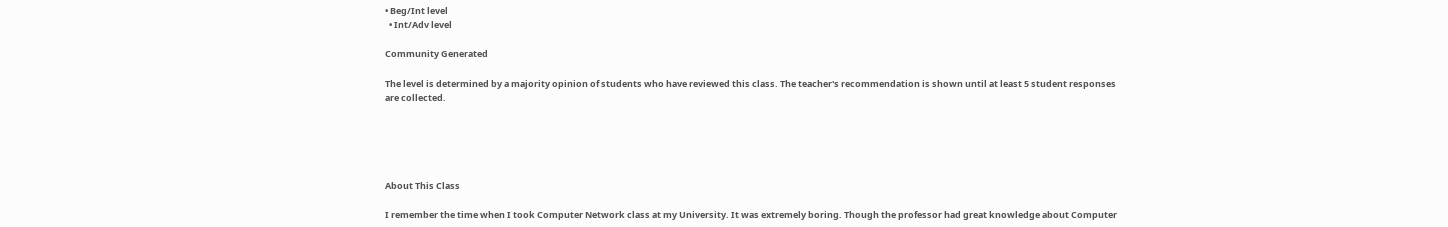• Beg/Int level
  • Int/Adv level

Community Generated

The level is determined by a majority opinion of students who have reviewed this class. The teacher's recommendation is shown until at least 5 student responses are collected.





About This Class

I remember the time when I took Computer Network class at my University. It was extremely boring. Though the professor had great knowledge about Computer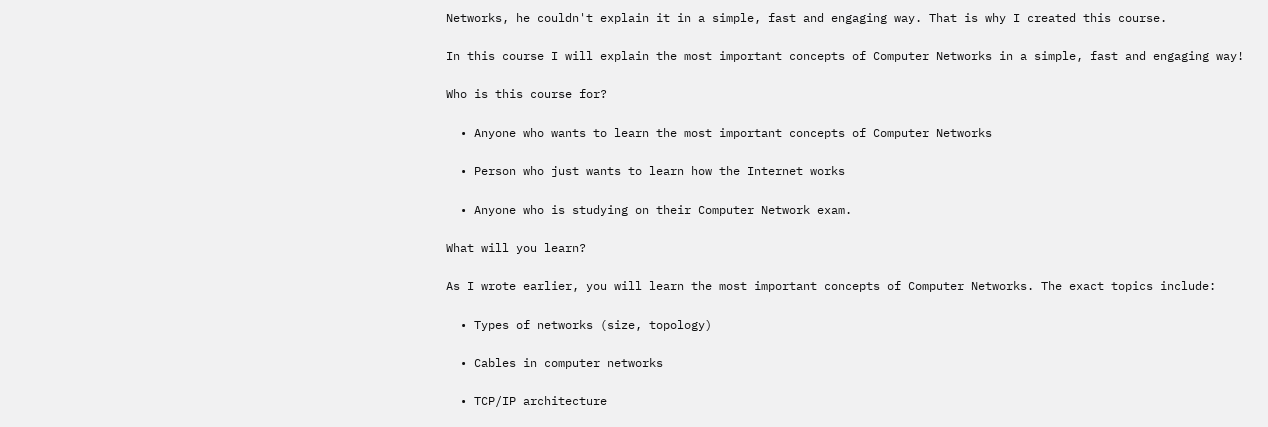Networks, he couldn't explain it in a simple, fast and engaging way. That is why I created this course.

In this course I will explain the most important concepts of Computer Networks in a simple, fast and engaging way!

Who is this course for?

  • Anyone who wants to learn the most important concepts of Computer Networks

  • Person who just wants to learn how the Internet works

  • Anyone who is studying on their Computer Network exam.

What will you learn?

As I wrote earlier, you will learn the most important concepts of Computer Networks. The exact topics include:

  • Types of networks (size, topology)

  • Cables in computer networks

  • TCP/IP architecture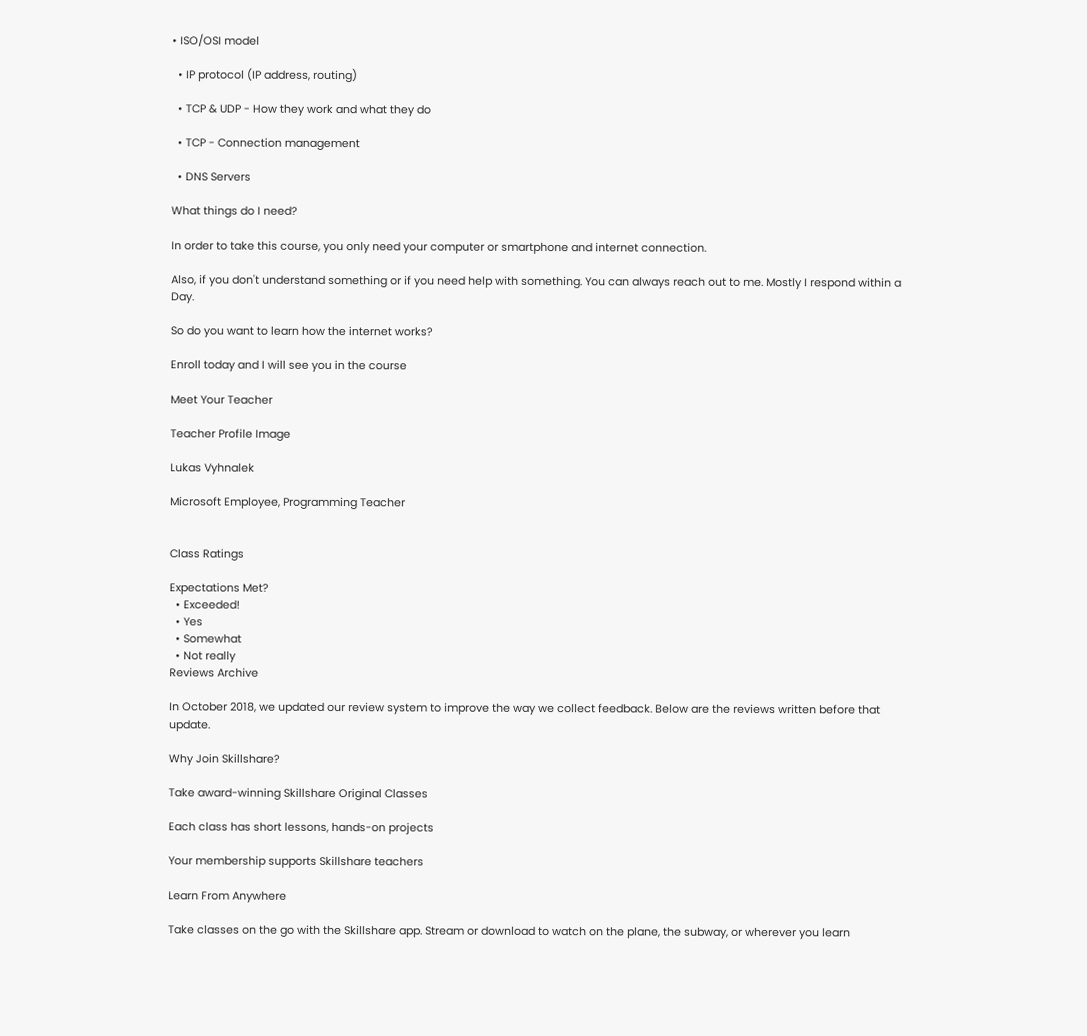• ISO/OSI model

  • IP protocol (IP address, routing)

  • TCP & UDP - How they work and what they do

  • TCP - Connection management

  • DNS Servers

What things do I need?

In order to take this course, you only need your computer or smartphone and internet connection.

Also, if you don't understand something or if you need help with something. You can always reach out to me. Mostly I respond within a Day.

So do you want to learn how the internet works?

Enroll today and I will see you in the course

Meet Your Teacher

Teacher Profile Image

Lukas Vyhnalek

Microsoft Employee, Programming Teacher


Class Ratings

Expectations Met?
  • Exceeded!
  • Yes
  • Somewhat
  • Not really
Reviews Archive

In October 2018, we updated our review system to improve the way we collect feedback. Below are the reviews written before that update.

Why Join Skillshare?

Take award-winning Skillshare Original Classes

Each class has short lessons, hands-on projects

Your membership supports Skillshare teachers

Learn From Anywhere

Take classes on the go with the Skillshare app. Stream or download to watch on the plane, the subway, or wherever you learn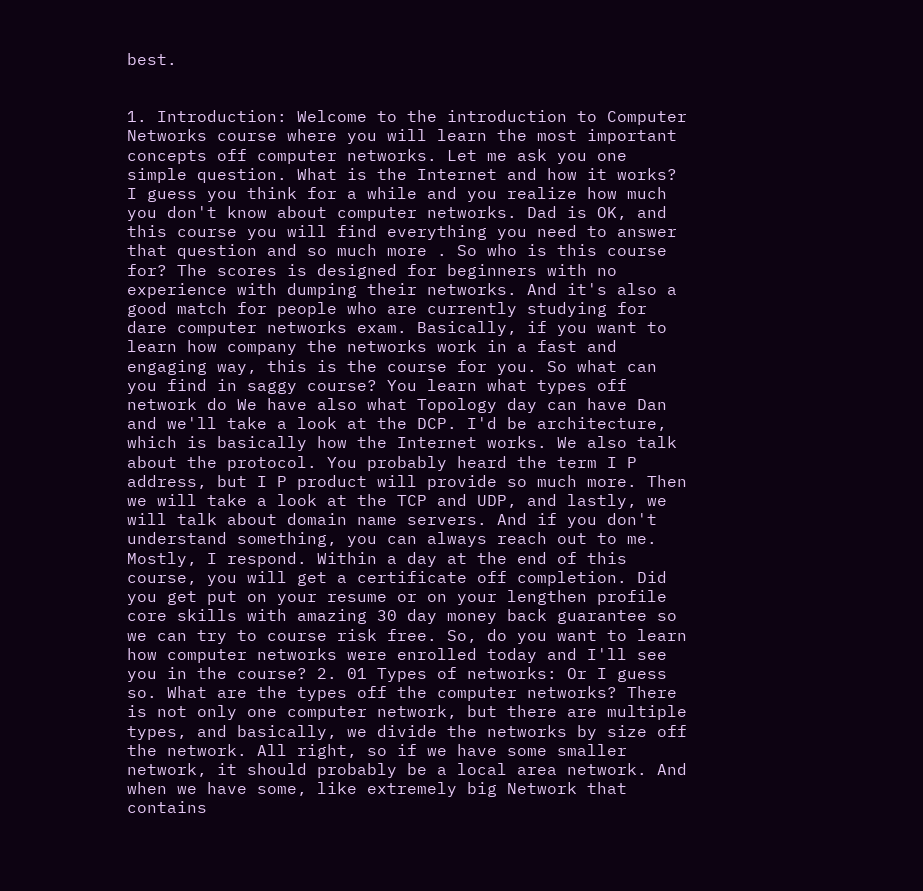best.


1. Introduction: Welcome to the introduction to Computer Networks course where you will learn the most important concepts off computer networks. Let me ask you one simple question. What is the Internet and how it works? I guess you think for a while and you realize how much you don't know about computer networks. Dad is OK, and this course you will find everything you need to answer that question and so much more . So who is this course for? The scores is designed for beginners with no experience with dumping their networks. And it's also a good match for people who are currently studying for dare computer networks exam. Basically, if you want to learn how company the networks work in a fast and engaging way, this is the course for you. So what can you find in saggy course? You learn what types off network do We have also what Topology day can have Dan and we'll take a look at the DCP. I'd be architecture, which is basically how the Internet works. We also talk about the protocol. You probably heard the term I P address, but I P product will provide so much more. Then we will take a look at the TCP and UDP, and lastly, we will talk about domain name servers. And if you don't understand something, you can always reach out to me. Mostly, I respond. Within a day at the end of this course, you will get a certificate off completion. Did you get put on your resume or on your lengthen profile core skills with amazing 30 day money back guarantee so we can try to course risk free. So, do you want to learn how computer networks were enrolled today and I'll see you in the course? 2. 01 Types of networks: Or I guess so. What are the types off the computer networks? There is not only one computer network, but there are multiple types, and basically, we divide the networks by size off the network. All right, so if we have some smaller network, it should probably be a local area network. And when we have some, like extremely big Network that contains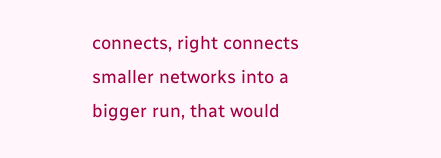connects, right connects smaller networks into a bigger run, that would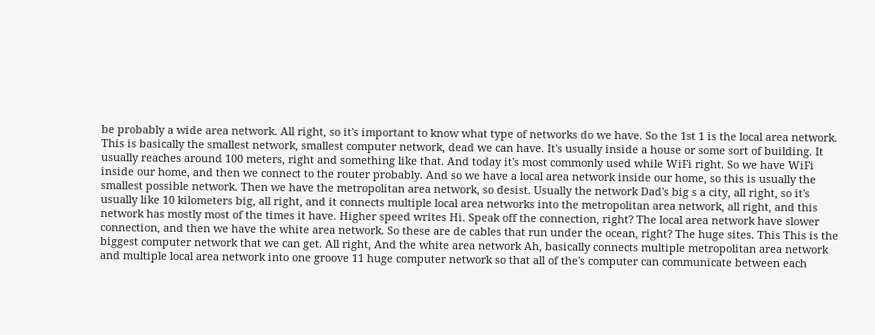be probably a wide area network. All right, so it's important to know what type of networks do we have. So the 1st 1 is the local area network. This is basically the smallest network, smallest computer network, dead we can have. It's usually inside a house or some sort of building. It usually reaches around 100 meters, right and something like that. And today it's most commonly used while WiFi right. So we have WiFi inside our home, and then we connect to the router probably. And so we have a local area network inside our home, so this is usually the smallest possible network. Then we have the metropolitan area network, so desist. Usually the network Dad's big s a city, all right, so it's usually like 10 kilometers big, all right, and it connects multiple local area networks into the metropolitan area network, all right, and this network has mostly most of the times it have. Higher speed writes Hi. Speak off the connection, right? The local area network have slower connection, and then we have the white area network. So these are de cables that run under the ocean, right? The huge sites. This This is the biggest computer network that we can get. All right, And the white area network Ah, basically connects multiple metropolitan area network and multiple local area network into one groove 11 huge computer network so that all of the's computer can communicate between each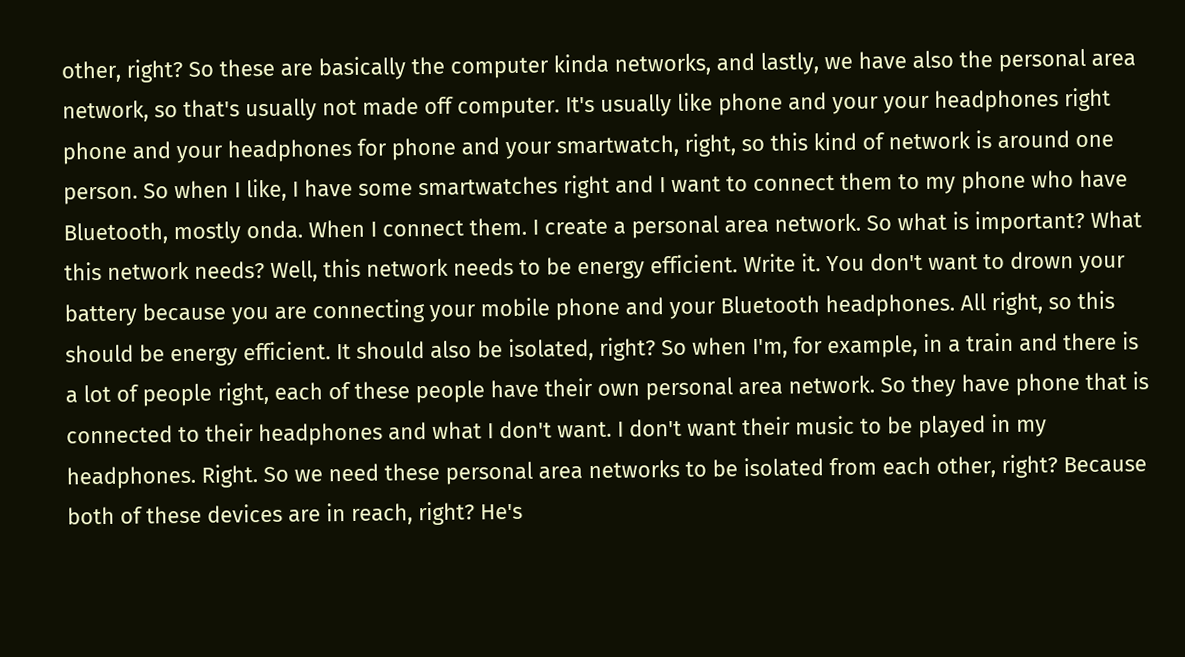other, right? So these are basically the computer kinda networks, and lastly, we have also the personal area network, so that's usually not made off computer. It's usually like phone and your your headphones right phone and your headphones for phone and your smartwatch, right, so this kind of network is around one person. So when I like, I have some smartwatches right and I want to connect them to my phone who have Bluetooth, mostly onda. When I connect them. I create a personal area network. So what is important? What this network needs? Well, this network needs to be energy efficient. Write it. You don't want to drown your battery because you are connecting your mobile phone and your Bluetooth headphones. All right, so this should be energy efficient. It should also be isolated, right? So when I'm, for example, in a train and there is a lot of people right, each of these people have their own personal area network. So they have phone that is connected to their headphones and what I don't want. I don't want their music to be played in my headphones. Right. So we need these personal area networks to be isolated from each other, right? Because both of these devices are in reach, right? He's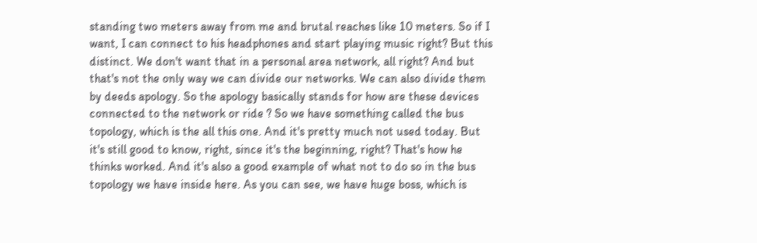standing two meters away from me and brutal reaches like 10 meters. So if I want, I can connect to his headphones and start playing music right? But this distinct. We don't want that in a personal area network, all right? And but that's not the only way we can divide our networks. We can also divide them by deeds apology. So the apology basically stands for how are these devices connected to the network or ride ? So we have something called the bus topology, which is the all this one. And it's pretty much not used today. But it's still good to know, right, since it's the beginning, right? That's how he thinks worked. And it's also a good example of what not to do so in the bus topology we have inside here. As you can see, we have huge boss, which is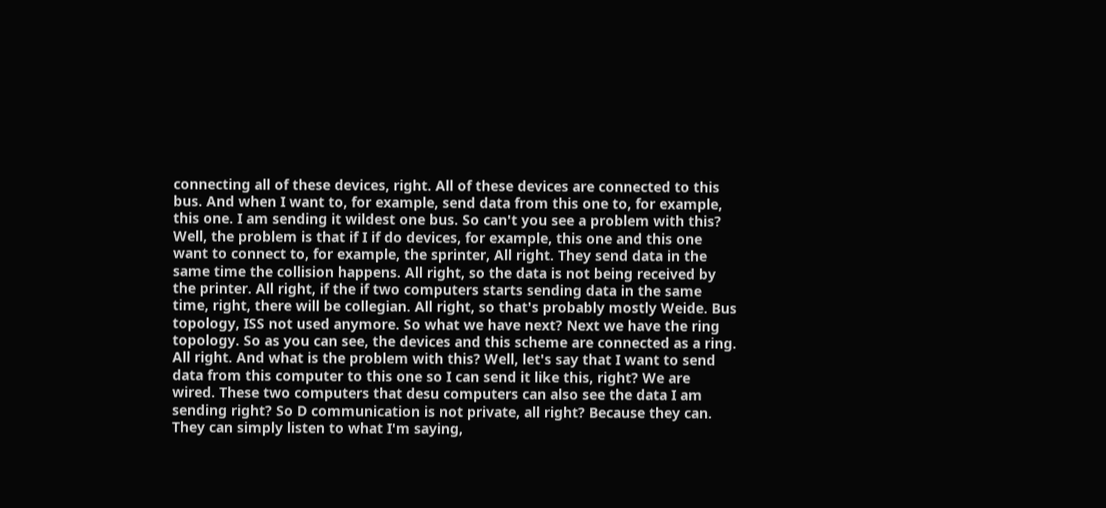connecting all of these devices, right. All of these devices are connected to this bus. And when I want to, for example, send data from this one to, for example, this one. I am sending it wildest one bus. So can't you see a problem with this? Well, the problem is that if I if do devices, for example, this one and this one want to connect to, for example, the sprinter, All right. They send data in the same time the collision happens. All right, so the data is not being received by the printer. All right, if the if two computers starts sending data in the same time, right, there will be collegian. All right, so that's probably mostly Weide. Bus topology, ISS not used anymore. So what we have next? Next we have the ring topology. So as you can see, the devices and this scheme are connected as a ring. All right. And what is the problem with this? Well, let's say that I want to send data from this computer to this one so I can send it like this, right? We are wired. These two computers that desu computers can also see the data I am sending right? So D communication is not private, all right? Because they can. They can simply listen to what I'm saying,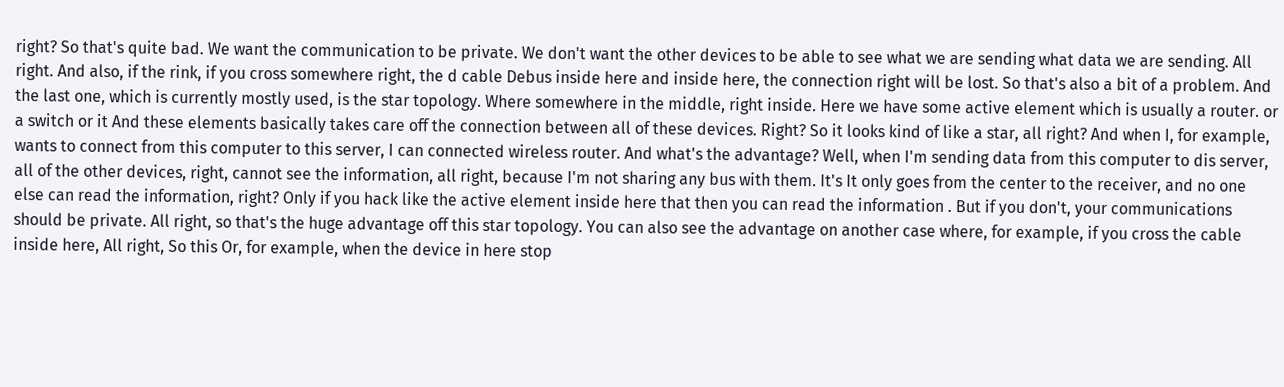right? So that's quite bad. We want the communication to be private. We don't want the other devices to be able to see what we are sending what data we are sending. All right. And also, if the rink, if you cross somewhere right, the d cable Debus inside here and inside here, the connection right will be lost. So that's also a bit of a problem. And the last one, which is currently mostly used, is the star topology. Where somewhere in the middle, right inside. Here we have some active element which is usually a router. or a switch or it And these elements basically takes care off the connection between all of these devices. Right? So it looks kind of like a star, all right? And when I, for example, wants to connect from this computer to this server, I can connected wireless router. And what's the advantage? Well, when I'm sending data from this computer to dis server, all of the other devices, right, cannot see the information, all right, because I'm not sharing any bus with them. It's It only goes from the center to the receiver, and no one else can read the information, right? Only if you hack like the active element inside here that then you can read the information . But if you don't, your communications should be private. All right, so that's the huge advantage off this star topology. You can also see the advantage on another case where, for example, if you cross the cable inside here, All right, So this Or, for example, when the device in here stop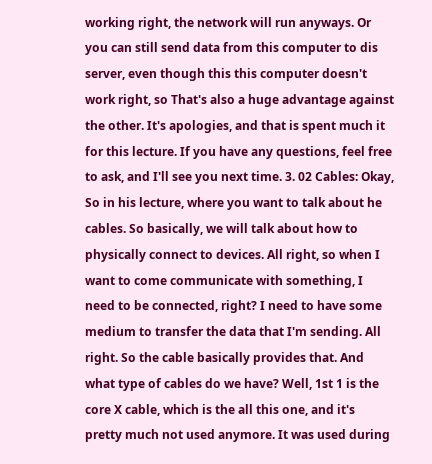working right, the network will run anyways. Or you can still send data from this computer to dis server, even though this this computer doesn't work right, so That's also a huge advantage against the other. It's apologies, and that is spent much it for this lecture. If you have any questions, feel free to ask, and I'll see you next time. 3. 02 Cables: Okay, So in his lecture, where you want to talk about he cables. So basically, we will talk about how to physically connect to devices. All right, so when I want to come communicate with something, I need to be connected, right? I need to have some medium to transfer the data that I'm sending. All right. So the cable basically provides that. And what type of cables do we have? Well, 1st 1 is the core X cable, which is the all this one, and it's pretty much not used anymore. It was used during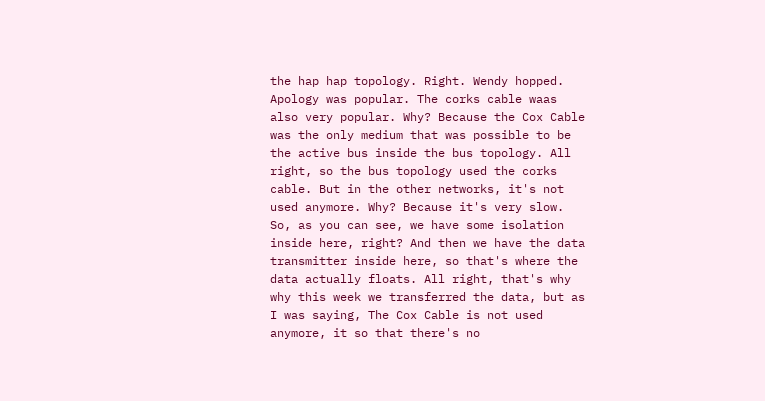the hap hap topology. Right. Wendy hopped. Apology was popular. The corks cable waas also very popular. Why? Because the Cox Cable was the only medium that was possible to be the active bus inside the bus topology. All right, so the bus topology used the corks cable. But in the other networks, it's not used anymore. Why? Because it's very slow. So, as you can see, we have some isolation inside here, right? And then we have the data transmitter inside here, so that's where the data actually floats. All right, that's why why this week we transferred the data, but as I was saying, The Cox Cable is not used anymore, it so that there's no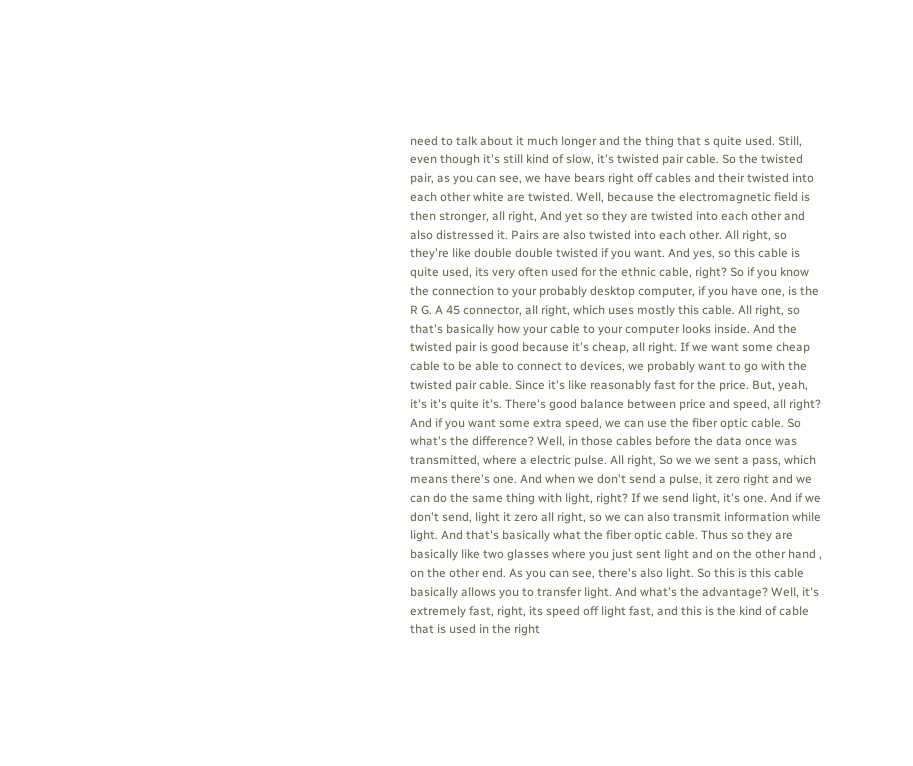need to talk about it much longer and the thing that s quite used. Still, even though it's still kind of slow, it's twisted pair cable. So the twisted pair, as you can see, we have bears right off cables and their twisted into each other white are twisted. Well, because the electromagnetic field is then stronger, all right, And yet so they are twisted into each other and also distressed it. Pairs are also twisted into each other. All right, so they're like double double twisted if you want. And yes, so this cable is quite used, its very often used for the ethnic cable, right? So if you know the connection to your probably desktop computer, if you have one, is the R G. A 45 connector, all right, which uses mostly this cable. All right, so that's basically how your cable to your computer looks inside. And the twisted pair is good because it's cheap, all right. If we want some cheap cable to be able to connect to devices, we probably want to go with the twisted pair cable. Since it's like reasonably fast for the price. But, yeah, it's it's quite it's. There's good balance between price and speed, all right? And if you want some extra speed, we can use the fiber optic cable. So what's the difference? Well, in those cables before the data once was transmitted, where a electric pulse. All right, So we we sent a pass, which means there's one. And when we don't send a pulse, it zero right and we can do the same thing with light, right? If we send light, it's one. And if we don't send, light it zero all right, so we can also transmit information while light. And that's basically what the fiber optic cable. Thus so they are basically like two glasses where you just sent light and on the other hand , on the other end. As you can see, there's also light. So this is this cable basically allows you to transfer light. And what's the advantage? Well, it's extremely fast, right, its speed off light fast, and this is the kind of cable that is used in the right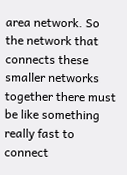area network. So the network that connects these smaller networks together there must be like something really fast to connect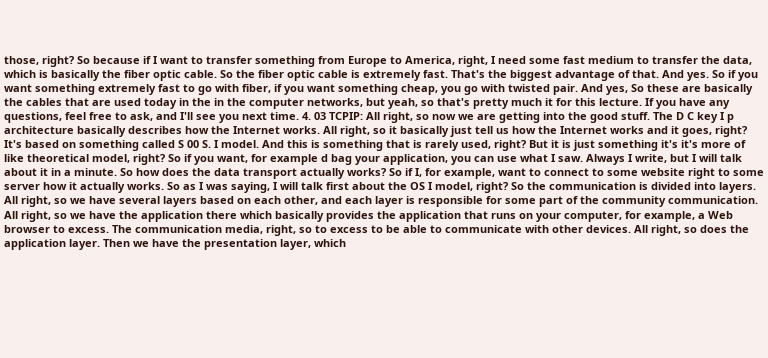those, right? So because if I want to transfer something from Europe to America, right, I need some fast medium to transfer the data, which is basically the fiber optic cable. So the fiber optic cable is extremely fast. That's the biggest advantage of that. And yes. So if you want something extremely fast to go with fiber, if you want something cheap, you go with twisted pair. And yes, So these are basically the cables that are used today in the in the computer networks, but yeah, so that's pretty much it for this lecture. If you have any questions, feel free to ask, and I'll see you next time. 4. 03 TCPIP: All right, so now we are getting into the good stuff. The D C key I p architecture basically describes how the Internet works. All right, so it basically just tell us how the Internet works and it goes, right? It's based on something called S 00 S. I model. And this is something that is rarely used, right? But it is just something it's it's more of like theoretical model, right? So if you want, for example d bag your application, you can use what I saw. Always I write, but I will talk about it in a minute. So how does the data transport actually works? So if I, for example, want to connect to some website right to some server how it actually works. So as I was saying, I will talk first about the OS I model, right? So the communication is divided into layers. All right, so we have several layers based on each other, and each layer is responsible for some part of the community communication. All right, so we have the application there which basically provides the application that runs on your computer, for example, a Web browser to excess. The communication media, right, so to excess to be able to communicate with other devices. All right, so does the application layer. Then we have the presentation layer, which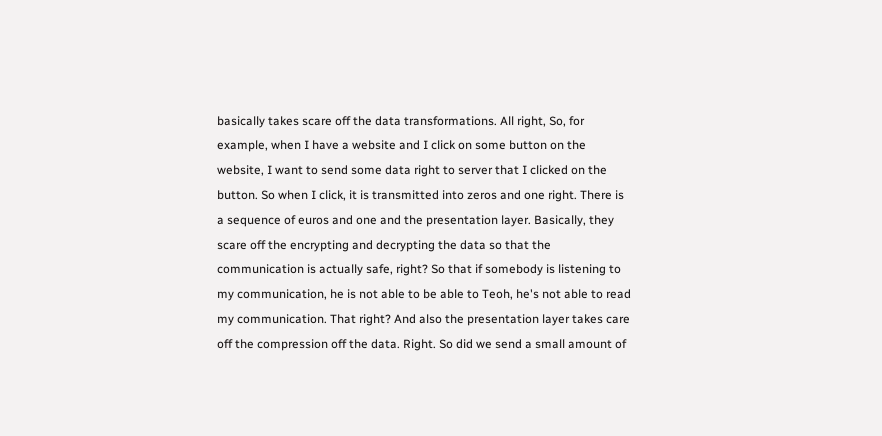basically takes scare off the data transformations. All right, So, for example, when I have a website and I click on some button on the website, I want to send some data right to server that I clicked on the button. So when I click, it is transmitted into zeros and one right. There is a sequence of euros and one and the presentation layer. Basically, they scare off the encrypting and decrypting the data so that the communication is actually safe, right? So that if somebody is listening to my communication, he is not able to be able to Teoh, he's not able to read my communication. That right? And also the presentation layer takes care off the compression off the data. Right. So did we send a small amount of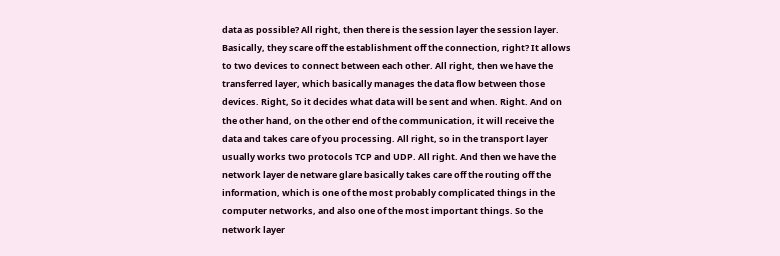data as possible? All right, then there is the session layer the session layer. Basically, they scare off the establishment off the connection, right? It allows to two devices to connect between each other. All right, then we have the transferred layer, which basically manages the data flow between those devices. Right, So it decides what data will be sent and when. Right. And on the other hand, on the other end of the communication, it will receive the data and takes care of you processing. All right, so in the transport layer usually works two protocols TCP and UDP. All right. And then we have the network layer de netware glare basically takes care off the routing off the information, which is one of the most probably complicated things in the computer networks, and also one of the most important things. So the network layer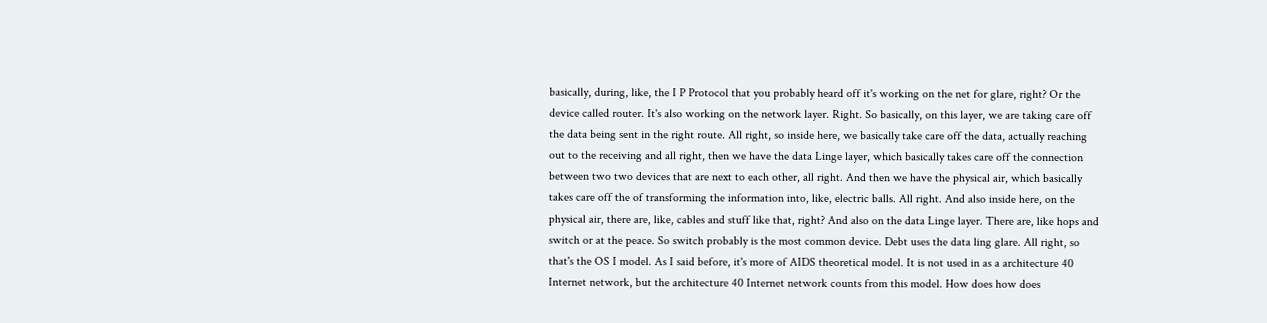basically, during, like, the I P Protocol that you probably heard off it's working on the net for glare, right? Or the device called router. It's also working on the network layer. Right. So basically, on this layer, we are taking care off the data being sent in the right route. All right, so inside here, we basically take care off the data, actually reaching out to the receiving and all right, then we have the data Linge layer, which basically takes care off the connection between two two devices that are next to each other, all right. And then we have the physical air, which basically takes care off the of transforming the information into, like, electric balls. All right. And also inside here, on the physical air, there are, like, cables and stuff like that, right? And also on the data Linge layer. There are, like hops and switch or at the peace. So switch probably is the most common device. Debt uses the data ling glare. All right, so that's the OS I model. As I said before, it's more of AIDS theoretical model. It is not used in as a architecture 40 Internet network, but the architecture 40 Internet network counts from this model. How does how does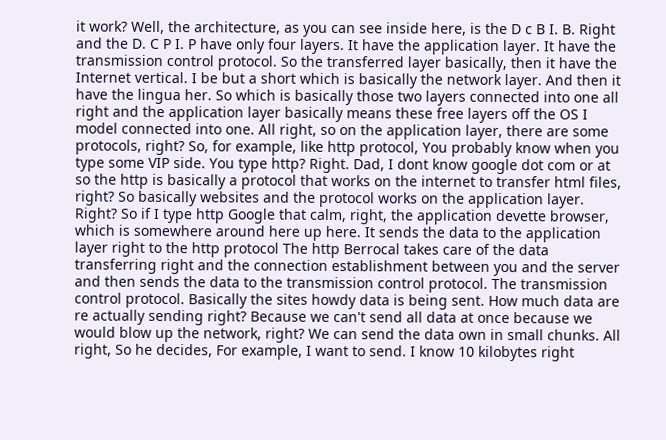it work? Well, the architecture, as you can see inside here, is the D c B I. B. Right and the D. C P I. P have only four layers. It have the application layer. It have the transmission control protocol. So the transferred layer basically, then it have the Internet vertical. I be but a short which is basically the network layer. And then it have the lingua her. So which is basically those two layers connected into one all right and the application layer basically means these free layers off the OS I model connected into one. All right, so on the application layer, there are some protocols, right? So, for example, like http protocol, You probably know when you type some VIP side. You type http? Right. Dad, I dont know google dot com or at so the http is basically a protocol that works on the internet to transfer html files, right? So basically websites and the protocol works on the application layer. Right? So if I type http Google that calm, right, the application devette browser, which is somewhere around here up here. It sends the data to the application layer right to the http protocol The http Berrocal takes care of the data transferring right and the connection establishment between you and the server and then sends the data to the transmission control protocol. The transmission control protocol. Basically the sites howdy data is being sent. How much data are re actually sending right? Because we can't send all data at once because we would blow up the network, right? We can send the data own in small chunks. All right, So he decides, For example, I want to send. I know 10 kilobytes right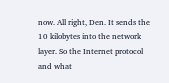now. All right, Den. It sends the 10 kilobytes into the network layer. So the Internet protocol and what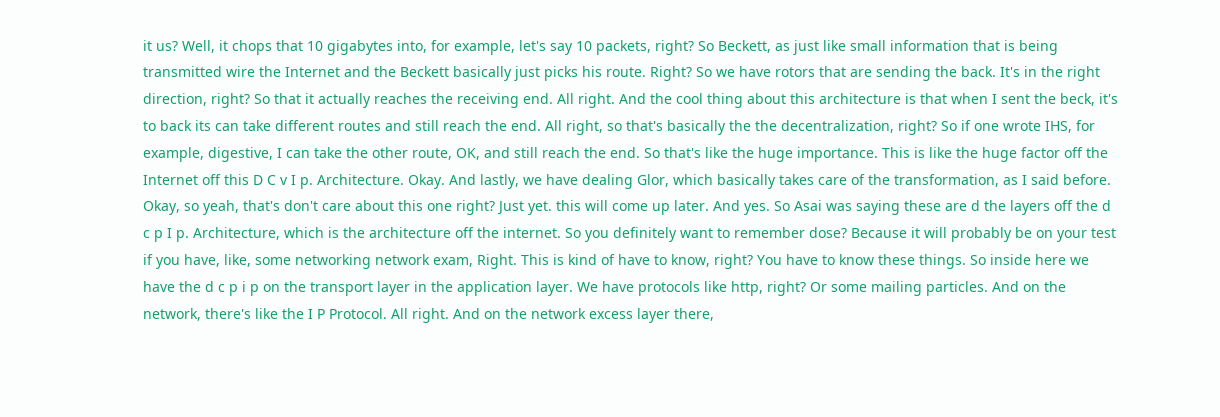it us? Well, it chops that 10 gigabytes into, for example, let's say 10 packets, right? So Beckett, as just like small information that is being transmitted wire the Internet and the Beckett basically just picks his route. Right? So we have rotors that are sending the back. It's in the right direction, right? So that it actually reaches the receiving end. All right. And the cool thing about this architecture is that when I sent the beck, it's to back its can take different routes and still reach the end. All right, so that's basically the the decentralization, right? So if one wrote IHS, for example, digestive, I can take the other route, OK, and still reach the end. So that's like the huge importance. This is like the huge factor off the Internet off this D C v I p. Architecture. Okay. And lastly, we have dealing Glor, which basically takes care of the transformation, as I said before. Okay, so yeah, that's don't care about this one right? Just yet. this will come up later. And yes. So Asai was saying these are d the layers off the d c p I p. Architecture, which is the architecture off the internet. So you definitely want to remember dose? Because it will probably be on your test if you have, like, some networking network exam, Right. This is kind of have to know, right? You have to know these things. So inside here we have the d c p i p on the transport layer in the application layer. We have protocols like http, right? Or some mailing particles. And on the network, there's like the I P Protocol. All right. And on the network excess layer there,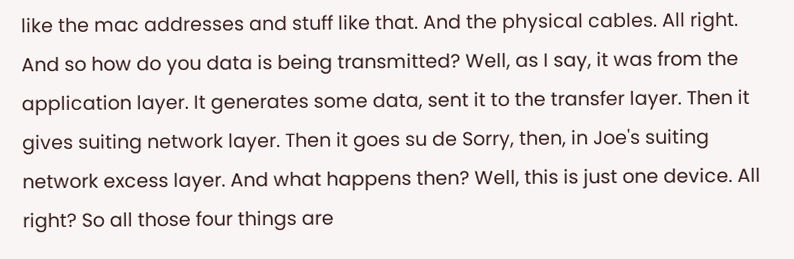like the mac addresses and stuff like that. And the physical cables. All right. And so how do you data is being transmitted? Well, as I say, it was from the application layer. It generates some data, sent it to the transfer layer. Then it gives suiting network layer. Then it goes su de Sorry, then, in Joe's suiting network excess layer. And what happens then? Well, this is just one device. All right? So all those four things are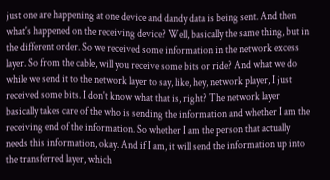just one are happening at one device and dandy data is being sent. And then what's happened on the receiving device? Well, basically the same thing, but in the different order. So we received some information in the network excess layer. So from the cable, will you receive some bits or ride? And what we do while we send it to the network layer to say, like, hey, network player, I just received some bits. I don't know what that is, right? The network layer basically takes care of the who is sending the information and whether I am the receiving end of the information. So whether I am the person that actually needs this information, okay. And if I am, it will send the information up into the transferred layer, which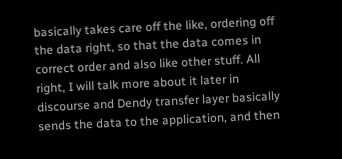basically takes care off the like, ordering off the data right, so that the data comes in correct order and also like other stuff. All right, I will talk more about it later in discourse and Dendy transfer layer basically sends the data to the application, and then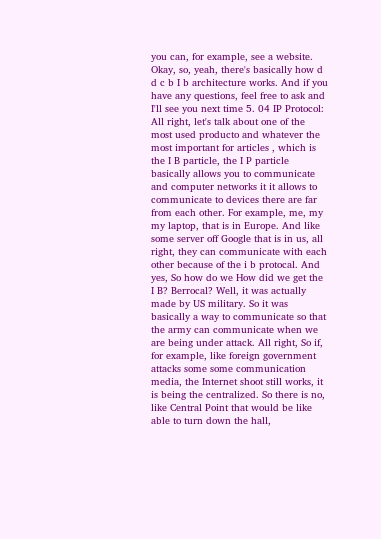you can, for example, see a website. Okay, so, yeah, there's basically how d d c b I b architecture works. And if you have any questions, feel free to ask and I'll see you next time 5. 04 IP Protocol: All right, let's talk about one of the most used producto and whatever the most important for articles , which is the I B particle, the I P particle basically allows you to communicate and computer networks it it allows to communicate to devices there are far from each other. For example, me, my my laptop, that is in Europe. And like some server off Google that is in us, all right, they can communicate with each other because of the i b protocal. And yes, So how do we How did we get the I B? Berrocal? Well, it was actually made by US military. So it was basically a way to communicate so that the army can communicate when we are being under attack. All right, So if, for example, like foreign government attacks some some communication media, the Internet shoot still works, it is being the centralized. So there is no, like Central Point that would be like able to turn down the hall,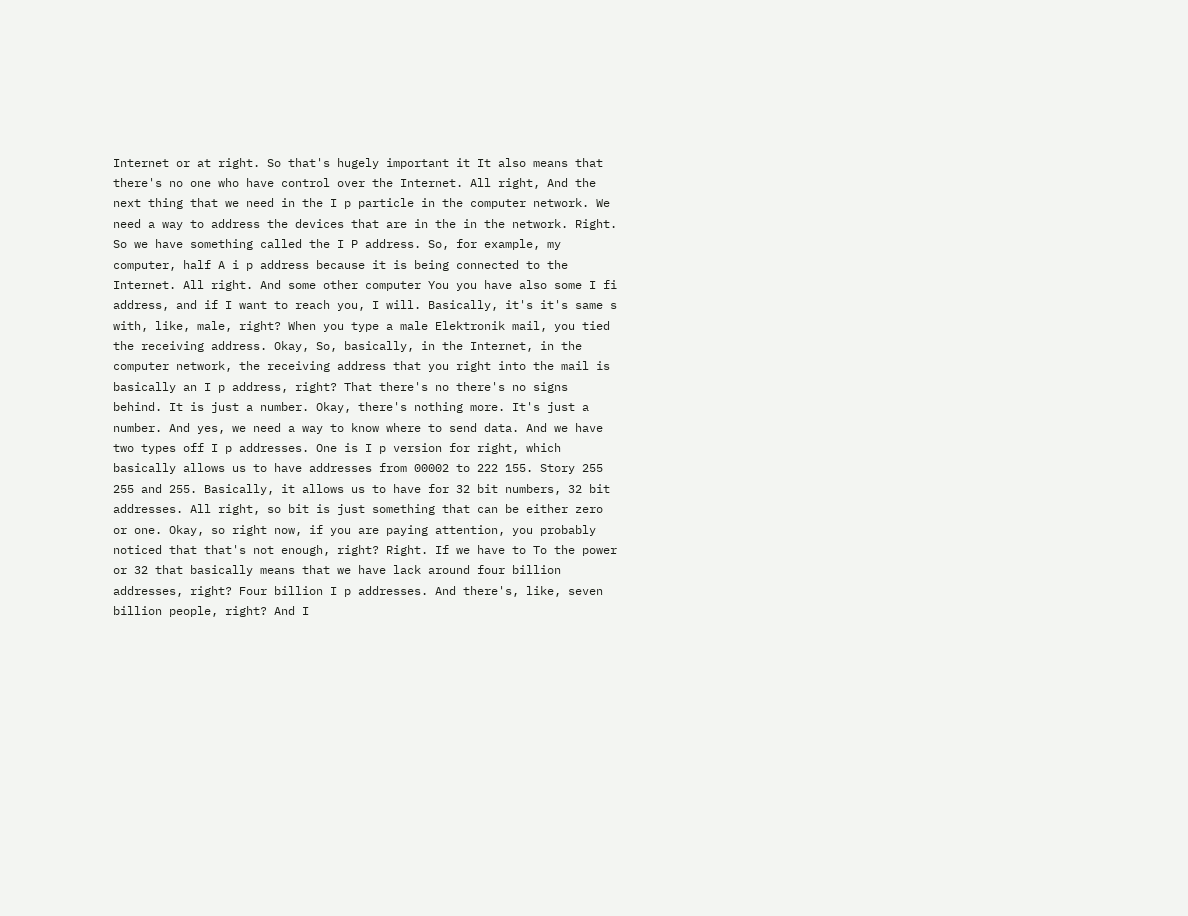Internet or at right. So that's hugely important it It also means that there's no one who have control over the Internet. All right, And the next thing that we need in the I p particle in the computer network. We need a way to address the devices that are in the in the network. Right. So we have something called the I P address. So, for example, my computer, half A i p address because it is being connected to the Internet. All right. And some other computer You you have also some I fi address, and if I want to reach you, I will. Basically, it's it's same s with, like, male, right? When you type a male Elektronik mail, you tied the receiving address. Okay, So, basically, in the Internet, in the computer network, the receiving address that you right into the mail is basically an I p address, right? That there's no there's no signs behind. It is just a number. Okay, there's nothing more. It's just a number. And yes, we need a way to know where to send data. And we have two types off I p addresses. One is I p version for right, which basically allows us to have addresses from 00002 to 222 155. Story 255 255 and 255. Basically, it allows us to have for 32 bit numbers, 32 bit addresses. All right, so bit is just something that can be either zero or one. Okay, so right now, if you are paying attention, you probably noticed that that's not enough, right? Right. If we have to To the power or 32 that basically means that we have lack around four billion addresses, right? Four billion I p addresses. And there's, like, seven billion people, right? And I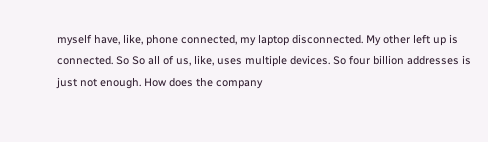myself have, like, phone connected, my laptop disconnected. My other left up is connected. So So all of us, like, uses multiple devices. So four billion addresses is just not enough. How does the company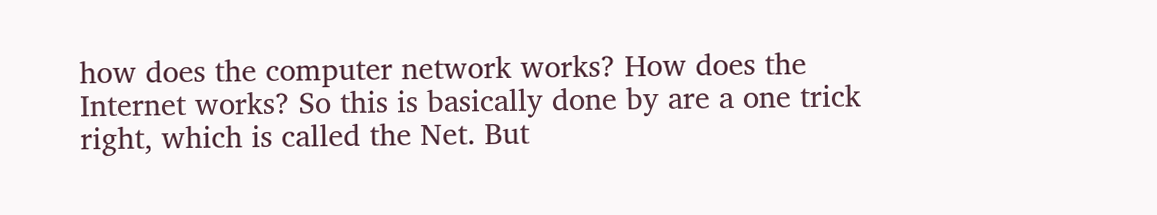how does the computer network works? How does the Internet works? So this is basically done by are a one trick right, which is called the Net. But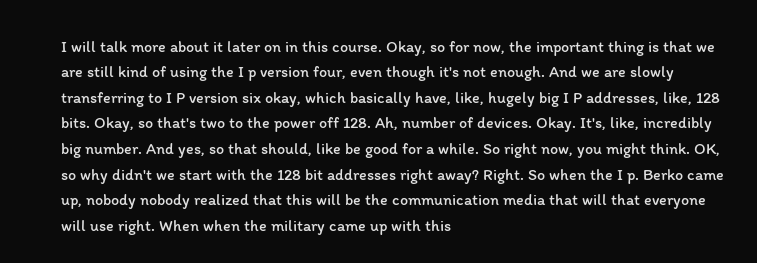I will talk more about it later on in this course. Okay, so for now, the important thing is that we are still kind of using the I p version four, even though it's not enough. And we are slowly transferring to I P version six okay, which basically have, like, hugely big I P addresses, like, 128 bits. Okay, so that's two to the power off 128. Ah, number of devices. Okay. It's, like, incredibly big number. And yes, so that should, like be good for a while. So right now, you might think. OK, so why didn't we start with the 128 bit addresses right away? Right. So when the I p. Berko came up, nobody nobody realized that this will be the communication media that will that everyone will use right. When when the military came up with this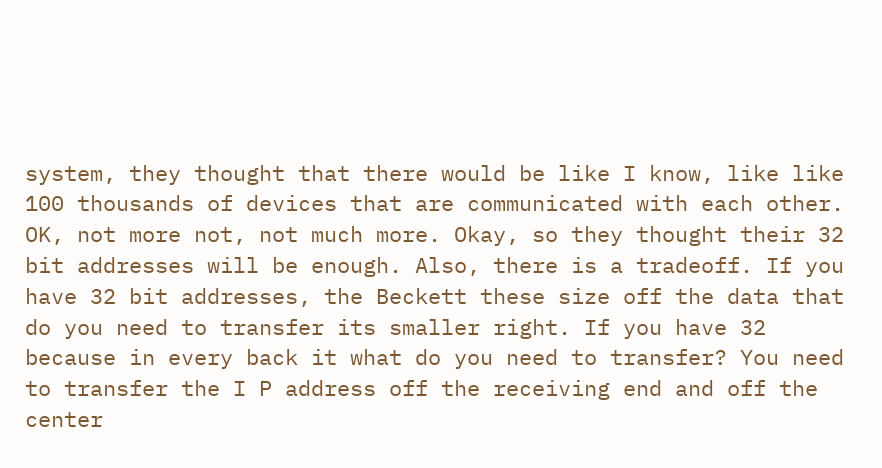system, they thought that there would be like I know, like like 100 thousands of devices that are communicated with each other. OK, not more not, not much more. Okay, so they thought their 32 bit addresses will be enough. Also, there is a tradeoff. If you have 32 bit addresses, the Beckett these size off the data that do you need to transfer its smaller right. If you have 32 because in every back it what do you need to transfer? You need to transfer the I P address off the receiving end and off the center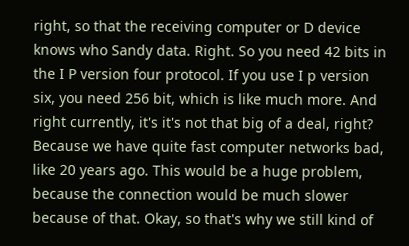right, so that the receiving computer or D device knows who Sandy data. Right. So you need 42 bits in the I P version four protocol. If you use I p version six, you need 256 bit, which is like much more. And right currently, it's it's not that big of a deal, right? Because we have quite fast computer networks bad, like 20 years ago. This would be a huge problem, because the connection would be much slower because of that. Okay, so that's why we still kind of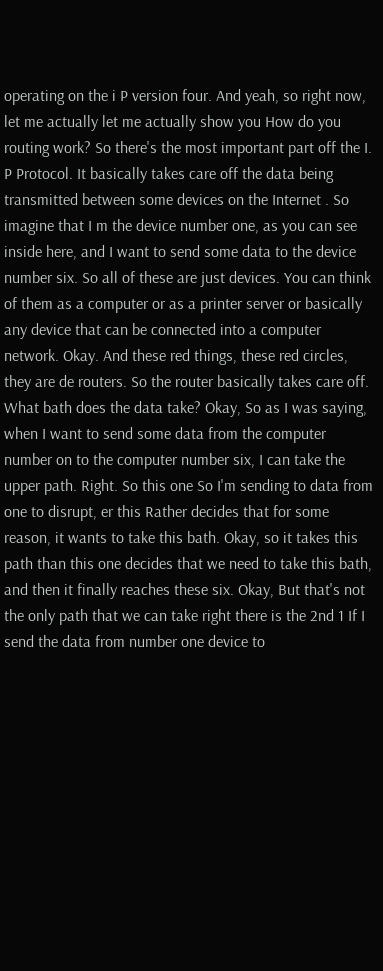operating on the i P version four. And yeah, so right now, let me actually let me actually show you How do you routing work? So there's the most important part off the I. P Protocol. It basically takes care off the data being transmitted between some devices on the Internet . So imagine that I m the device number one, as you can see inside here, and I want to send some data to the device number six. So all of these are just devices. You can think of them as a computer or as a printer server or basically any device that can be connected into a computer network. Okay. And these red things, these red circles, they are de routers. So the router basically takes care off. What bath does the data take? Okay, So as I was saying, when I want to send some data from the computer number on to the computer number six, I can take the upper path. Right. So this one So I'm sending to data from one to disrupt, er this Rather decides that for some reason, it wants to take this bath. Okay, so it takes this path than this one decides that we need to take this bath, and then it finally reaches these six. Okay, But that's not the only path that we can take right there is the 2nd 1 If I send the data from number one device to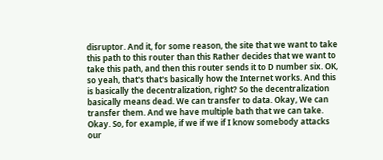disruptor. And it, for some reason, the site that we want to take this path to this router than this Rather decides that we want to take this path, and then this router sends it to D number six. OK, so yeah, that's that's basically how the Internet works. And this is basically the decentralization, right? So the decentralization basically means dead. We can transfer to data. Okay, We can transfer them. And we have multiple bath that we can take. Okay. So, for example, if we if we if I know somebody attacks our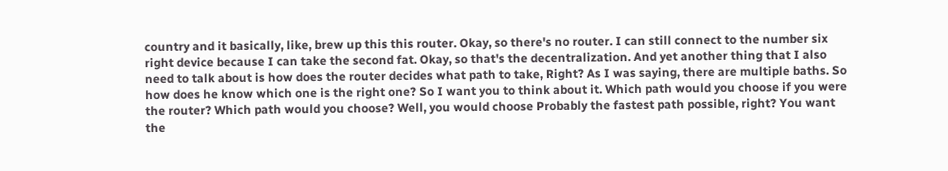country and it basically, like, brew up this this router. Okay, so there's no router. I can still connect to the number six right device because I can take the second fat. Okay, so that's the decentralization. And yet another thing that I also need to talk about is how does the router decides what path to take, Right? As I was saying, there are multiple baths. So how does he know which one is the right one? So I want you to think about it. Which path would you choose if you were the router? Which path would you choose? Well, you would choose Probably the fastest path possible, right? You want the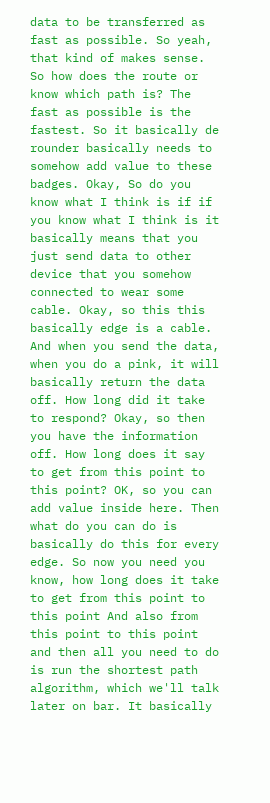data to be transferred as fast as possible. So yeah, that kind of makes sense. So how does the route or know which path is? The fast as possible is the fastest. So it basically de rounder basically needs to somehow add value to these badges. Okay, So do you know what I think is if if you know what I think is it basically means that you just send data to other device that you somehow connected to wear some cable. Okay, so this this basically edge is a cable. And when you send the data, when you do a pink, it will basically return the data off. How long did it take to respond? Okay, so then you have the information off. How long does it say to get from this point to this point? OK, so you can add value inside here. Then what do you can do is basically do this for every edge. So now you need you know, how long does it take to get from this point to this point And also from this point to this point and then all you need to do is run the shortest path algorithm, which we'll talk later on bar. It basically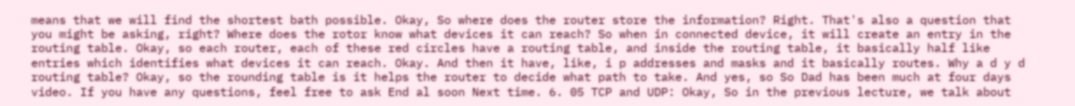means that we will find the shortest bath possible. Okay, So where does the router store the information? Right. That's also a question that you might be asking, right? Where does the rotor know what devices it can reach? So when in connected device, it will create an entry in the routing table. Okay, so each router, each of these red circles have a routing table, and inside the routing table, it basically half like entries which identifies what devices it can reach. Okay. And then it have, like, i p addresses and masks and it basically routes. Why a d y d routing table? Okay, so the rounding table is it helps the router to decide what path to take. And yes, so So Dad has been much at four days video. If you have any questions, feel free to ask End al soon Next time. 6. 05 TCP and UDP: Okay, So in the previous lecture, we talk about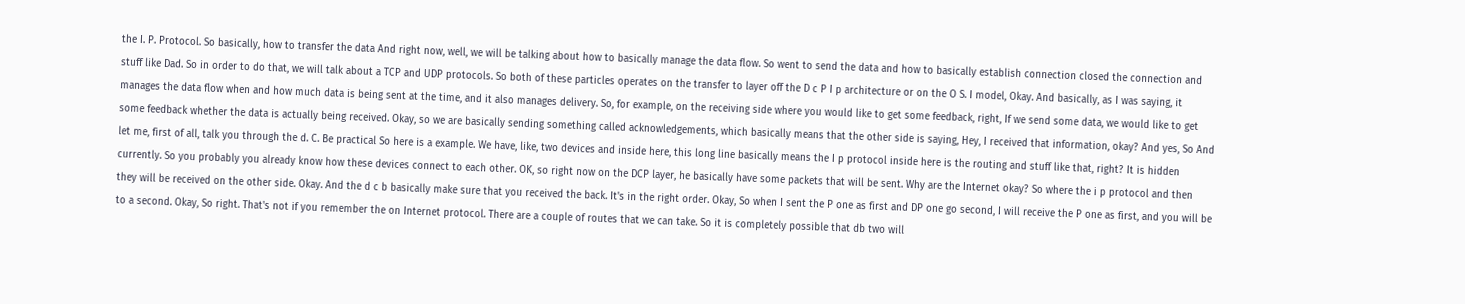the I. P. Protocol. So basically, how to transfer the data And right now, well, we will be talking about how to basically manage the data flow. So went to send the data and how to basically establish connection closed the connection and stuff like Dad. So in order to do that, we will talk about a TCP and UDP protocols. So both of these particles operates on the transfer to layer off the D c P I p architecture or on the O S. I model, Okay. And basically, as I was saying, it manages the data flow when and how much data is being sent at the time, and it also manages delivery. So, for example, on the receiving side where you would like to get some feedback, right, If we send some data, we would like to get some feedback whether the data is actually being received. Okay, so we are basically sending something called acknowledgements, which basically means that the other side is saying, Hey, I received that information, okay? And yes, So And let me, first of all, talk you through the d. C. Be practical So here is a example. We have, like, two devices and inside here, this long line basically means the I p protocol inside here is the routing and stuff like that, right? It is hidden currently. So you probably you already know how these devices connect to each other. OK, so right now on the DCP layer, he basically have some packets that will be sent. Why are the Internet okay? So where the i p protocol and then they will be received on the other side. Okay. And the d c b basically make sure that you received the back. It's in the right order. Okay, So when I sent the P one as first and DP one go second, I will receive the P one as first, and you will be to a second. Okay, So right. That's not if you remember the on Internet protocol. There are a couple of routes that we can take. So it is completely possible that db two will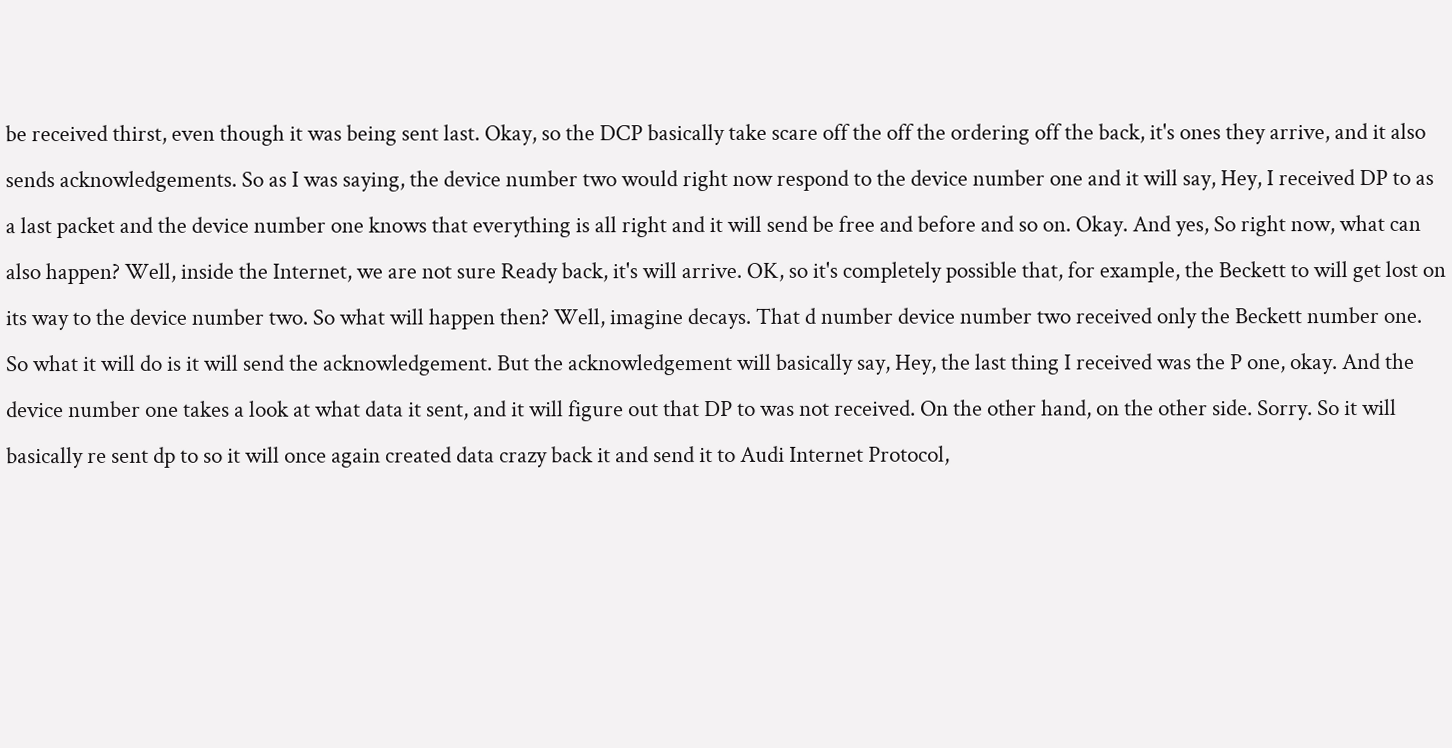be received thirst, even though it was being sent last. Okay, so the DCP basically take scare off the off the ordering off the back, it's ones they arrive, and it also sends acknowledgements. So as I was saying, the device number two would right now respond to the device number one and it will say, Hey, I received DP to as a last packet and the device number one knows that everything is all right and it will send be free and before and so on. Okay. And yes, So right now, what can also happen? Well, inside the Internet, we are not sure Ready back, it's will arrive. OK, so it's completely possible that, for example, the Beckett to will get lost on its way to the device number two. So what will happen then? Well, imagine decays. That d number device number two received only the Beckett number one. So what it will do is it will send the acknowledgement. But the acknowledgement will basically say, Hey, the last thing I received was the P one, okay. And the device number one takes a look at what data it sent, and it will figure out that DP to was not received. On the other hand, on the other side. Sorry. So it will basically re sent dp to so it will once again created data crazy back it and send it to Audi Internet Protocol,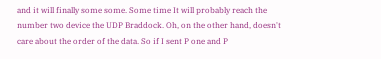and it will finally some some. Some time It will probably reach the number two device the UDP Braddock. Oh, on the other hand, doesn't care about the order of the data. So if I sent P one and P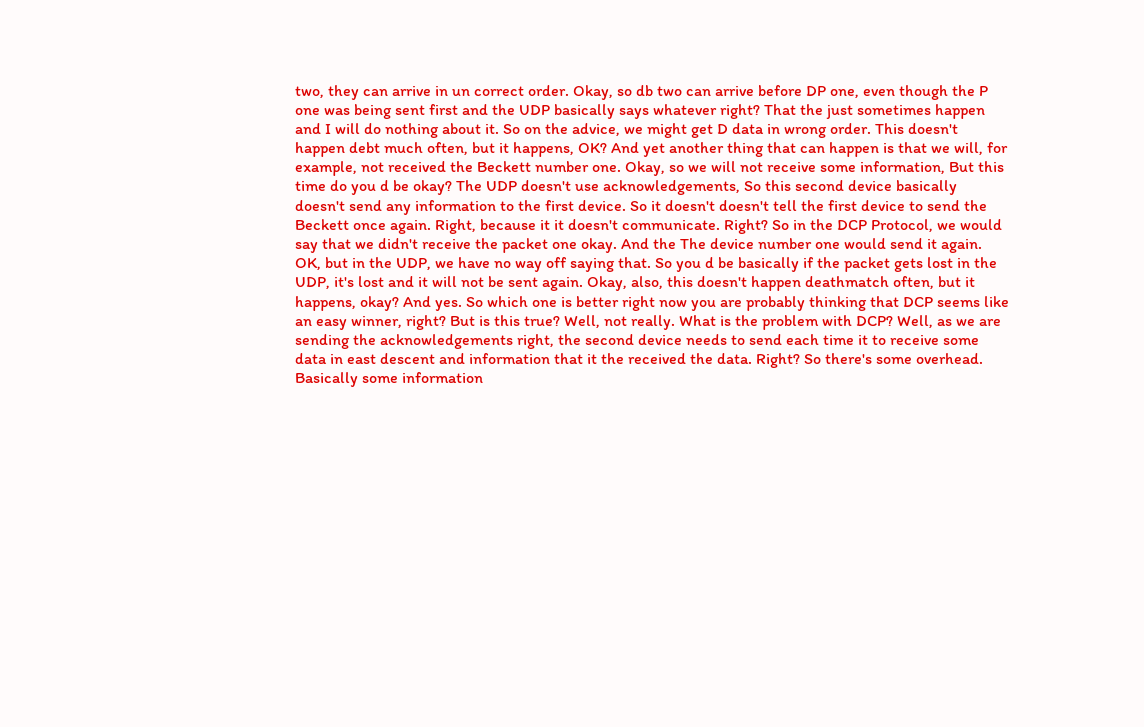two, they can arrive in un correct order. Okay, so db two can arrive before DP one, even though the P one was being sent first and the UDP basically says whatever right? That the just sometimes happen and I will do nothing about it. So on the advice, we might get D data in wrong order. This doesn't happen debt much often, but it happens, OK? And yet another thing that can happen is that we will, for example, not received the Beckett number one. Okay, so we will not receive some information, But this time do you d be okay? The UDP doesn't use acknowledgements, So this second device basically doesn't send any information to the first device. So it doesn't doesn't tell the first device to send the Beckett once again. Right, because it it doesn't communicate. Right? So in the DCP Protocol, we would say that we didn't receive the packet one okay. And the The device number one would send it again. OK, but in the UDP, we have no way off saying that. So you d be basically if the packet gets lost in the UDP, it's lost and it will not be sent again. Okay, also, this doesn't happen deathmatch often, but it happens, okay? And yes. So which one is better right now you are probably thinking that DCP seems like an easy winner, right? But is this true? Well, not really. What is the problem with DCP? Well, as we are sending the acknowledgements right, the second device needs to send each time it to receive some data in east descent and information that it the received the data. Right? So there's some overhead. Basically some information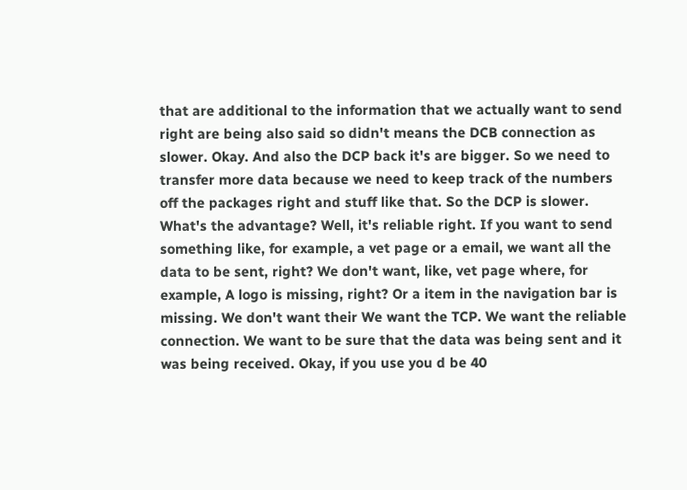that are additional to the information that we actually want to send right are being also said so didn't means the DCB connection as slower. Okay. And also the DCP back it's are bigger. So we need to transfer more data because we need to keep track of the numbers off the packages right and stuff like that. So the DCP is slower. What's the advantage? Well, it's reliable right. If you want to send something like, for example, a vet page or a email, we want all the data to be sent, right? We don't want, like, vet page where, for example, A logo is missing, right? Or a item in the navigation bar is missing. We don't want their We want the TCP. We want the reliable connection. We want to be sure that the data was being sent and it was being received. Okay, if you use you d be 40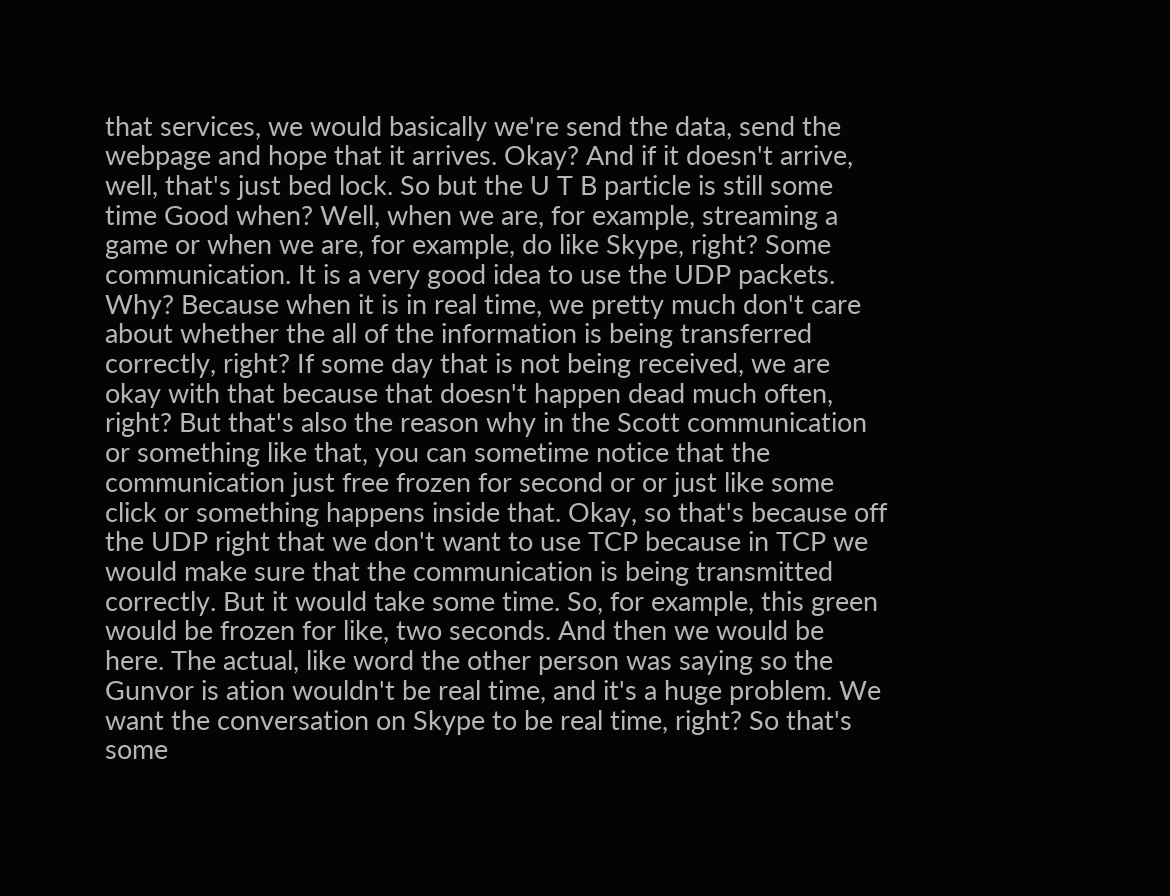that services, we would basically we're send the data, send the webpage and hope that it arrives. Okay? And if it doesn't arrive, well, that's just bed lock. So but the U T B particle is still some time Good when? Well, when we are, for example, streaming a game or when we are, for example, do like Skype, right? Some communication. It is a very good idea to use the UDP packets. Why? Because when it is in real time, we pretty much don't care about whether the all of the information is being transferred correctly, right? If some day that is not being received, we are okay with that because that doesn't happen dead much often, right? But that's also the reason why in the Scott communication or something like that, you can sometime notice that the communication just free frozen for second or or just like some click or something happens inside that. Okay, so that's because off the UDP right that we don't want to use TCP because in TCP we would make sure that the communication is being transmitted correctly. But it would take some time. So, for example, this green would be frozen for like, two seconds. And then we would be here. The actual, like word the other person was saying so the Gunvor is ation wouldn't be real time, and it's a huge problem. We want the conversation on Skype to be real time, right? So that's some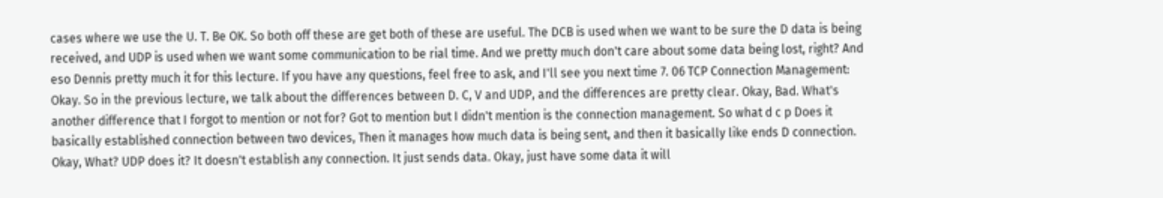cases where we use the U. T. Be OK. So both off these are get both of these are useful. The DCB is used when we want to be sure the D data is being received, and UDP is used when we want some communication to be rial time. And we pretty much don't care about some data being lost, right? And eso Dennis pretty much it for this lecture. If you have any questions, feel free to ask, and I'll see you next time 7. 06 TCP Connection Management: Okay. So in the previous lecture, we talk about the differences between D. C, V and UDP, and the differences are pretty clear. Okay, Bad. What's another difference that I forgot to mention or not for? Got to mention but I didn't mention is the connection management. So what d c p Does it basically established connection between two devices, Then it manages how much data is being sent, and then it basically like ends D connection. Okay, What? UDP does it? It doesn't establish any connection. It just sends data. Okay, just have some data it will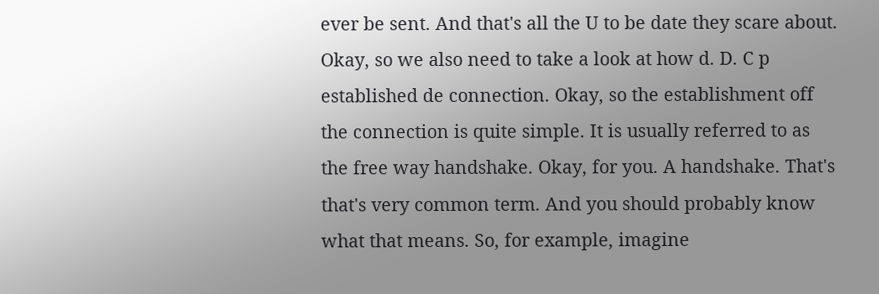ever be sent. And that's all the U to be date they scare about. Okay, so we also need to take a look at how d. D. C p established de connection. Okay, so the establishment off the connection is quite simple. It is usually referred to as the free way handshake. Okay, for you. A handshake. That's that's very common term. And you should probably know what that means. So, for example, imagine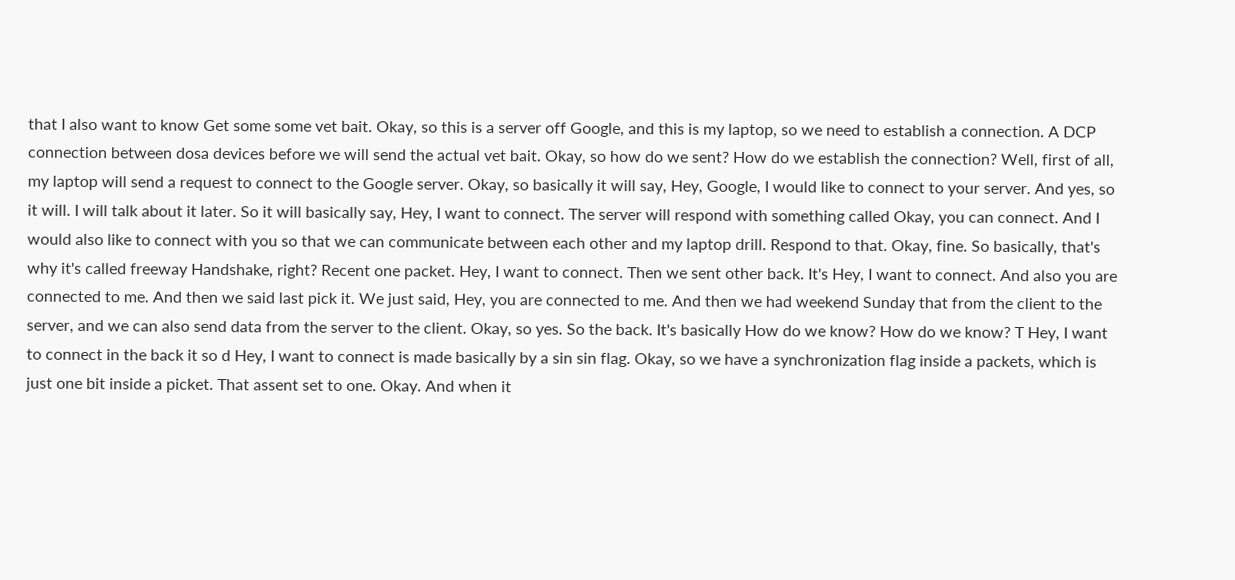that I also want to know Get some some vet bait. Okay, so this is a server off Google, and this is my laptop, so we need to establish a connection. A DCP connection between dosa devices before we will send the actual vet bait. Okay, so how do we sent? How do we establish the connection? Well, first of all, my laptop will send a request to connect to the Google server. Okay, so basically it will say, Hey, Google, I would like to connect to your server. And yes, so it will. I will talk about it later. So it will basically say, Hey, I want to connect. The server will respond with something called Okay, you can connect. And I would also like to connect with you so that we can communicate between each other and my laptop drill. Respond to that. Okay, fine. So basically, that's why it's called freeway Handshake, right? Recent one packet. Hey, I want to connect. Then we sent other back. It's Hey, I want to connect. And also you are connected to me. And then we said last pick it. We just said, Hey, you are connected to me. And then we had weekend Sunday that from the client to the server, and we can also send data from the server to the client. Okay, so yes. So the back. It's basically How do we know? How do we know? T Hey, I want to connect in the back it so d Hey, I want to connect is made basically by a sin sin flag. Okay, so we have a synchronization flag inside a packets, which is just one bit inside a picket. That assent set to one. Okay. And when it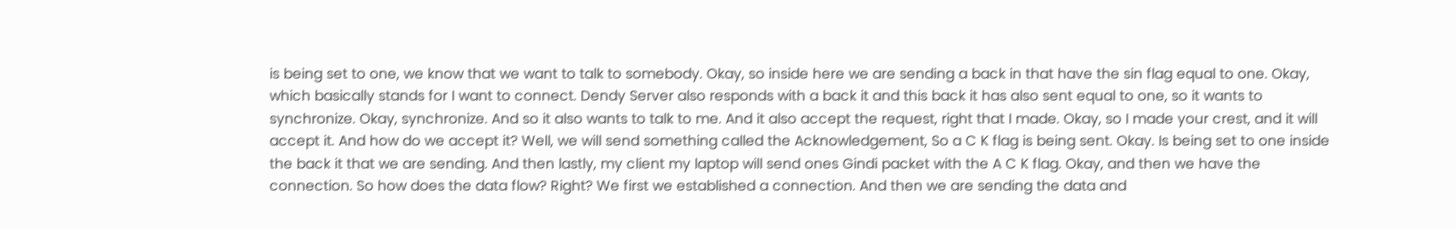is being set to one, we know that we want to talk to somebody. Okay, so inside here we are sending a back in that have the sin flag equal to one. Okay, which basically stands for I want to connect. Dendy Server also responds with a back it and this back it has also sent equal to one, so it wants to synchronize. Okay, synchronize. And so it also wants to talk to me. And it also accept the request, right that I made. Okay, so I made your crest, and it will accept it. And how do we accept it? Well, we will send something called the Acknowledgement, So a C K flag is being sent. Okay. Is being set to one inside the back it that we are sending. And then lastly, my client my laptop will send ones Gindi packet with the A C K flag. Okay, and then we have the connection. So how does the data flow? Right? We first we established a connection. And then we are sending the data and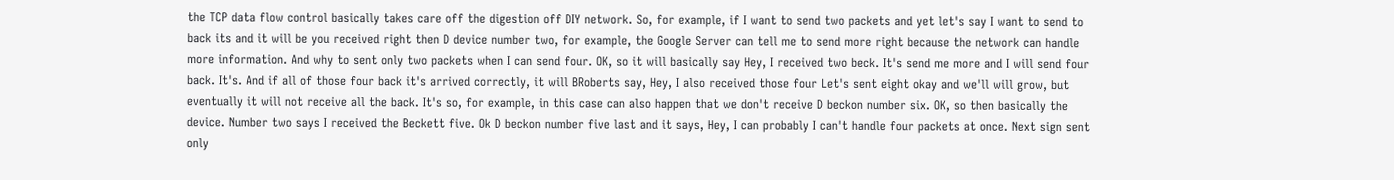the TCP data flow control basically takes care off the digestion off DIY network. So, for example, if I want to send two packets and yet let's say I want to send to back its and it will be you received right then D device number two, for example, the Google Server can tell me to send more right because the network can handle more information. And why to sent only two packets when I can send four. OK, so it will basically say Hey, I received two beck. It's send me more and I will send four back. It's. And if all of those four back it's arrived correctly, it will BRoberts say, Hey, I also received those four Let's sent eight okay and we'll will grow, but eventually it will not receive all the back. It's so, for example, in this case can also happen that we don't receive D beckon number six. OK, so then basically the device. Number two says I received the Beckett five. Ok D beckon number five last and it says, Hey, I can probably I can't handle four packets at once. Next sign sent only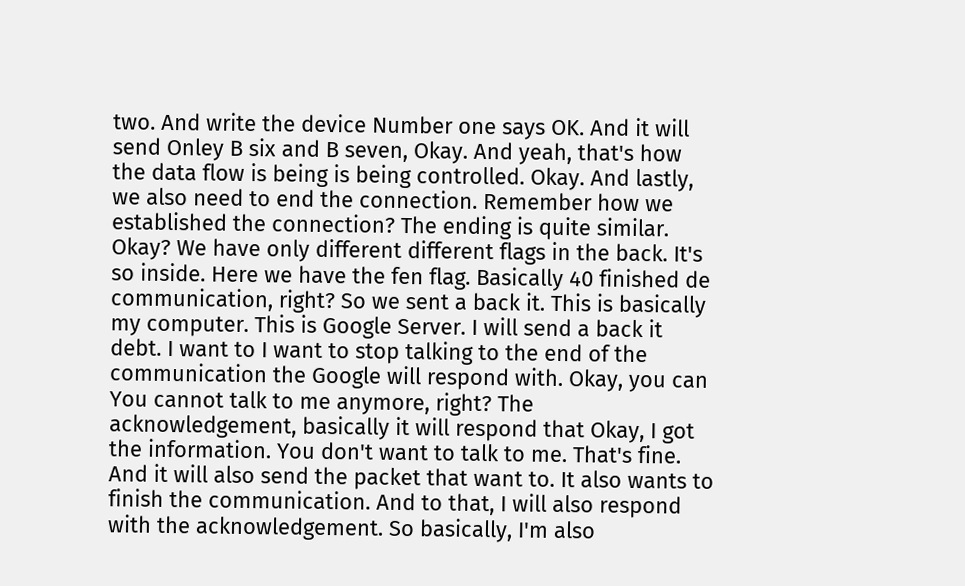two. And write the device Number one says OK. And it will send Onley B six and B seven, Okay. And yeah, that's how the data flow is being is being controlled. Okay. And lastly, we also need to end the connection. Remember how we established the connection? The ending is quite similar. Okay? We have only different different flags in the back. It's so inside. Here we have the fen flag. Basically 40 finished de communication, right? So we sent a back it. This is basically my computer. This is Google Server. I will send a back it debt. I want to I want to stop talking to the end of the communication the Google will respond with. Okay, you can You cannot talk to me anymore, right? The acknowledgement, basically it will respond that Okay, I got the information. You don't want to talk to me. That's fine. And it will also send the packet that want to. It also wants to finish the communication. And to that, I will also respond with the acknowledgement. So basically, I'm also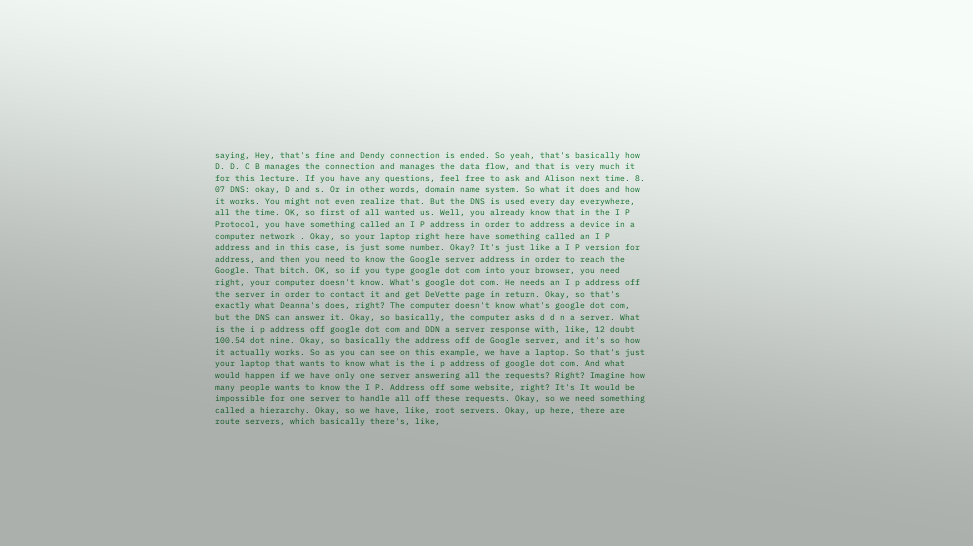saying, Hey, that's fine and Dendy connection is ended. So yeah, that's basically how D. D. C B manages the connection and manages the data flow, and that is very much it for this lecture. If you have any questions, feel free to ask and Alison next time. 8. 07 DNS: okay, D and s. Or in other words, domain name system. So what it does and how it works. You might not even realize that. But the DNS is used every day everywhere, all the time. OK, so first of all wanted us. Well, you already know that in the I P Protocol, you have something called an I P address in order to address a device in a computer network . Okay, so your laptop right here have something called an I P address and in this case, is just some number. Okay? It's just like a I P version for address, and then you need to know the Google server address in order to reach the Google. That bitch. OK, so if you type google dot com into your browser, you need right, your computer doesn't know. What's google dot com. He needs an I p address off the server in order to contact it and get DeVette page in return. Okay, so that's exactly what Deanna's does, right? The computer doesn't know what's google dot com, but the DNS can answer it. Okay, so basically, the computer asks d d n a server. What is the i p address off google dot com and DDN a server response with, like, 12 doubt 100.54 dot nine. Okay, so basically the address off de Google server, and it's so how it actually works. So as you can see on this example, we have a laptop. So that's just your laptop that wants to know what is the i p address of google dot com. And what would happen if we have only one server answering all the requests? Right? Imagine how many people wants to know the I P. Address off some website, right? It's It would be impossible for one server to handle all off these requests. Okay, so we need something called a hierarchy. Okay, so we have, like, root servers. Okay, up here, there are route servers, which basically there's, like,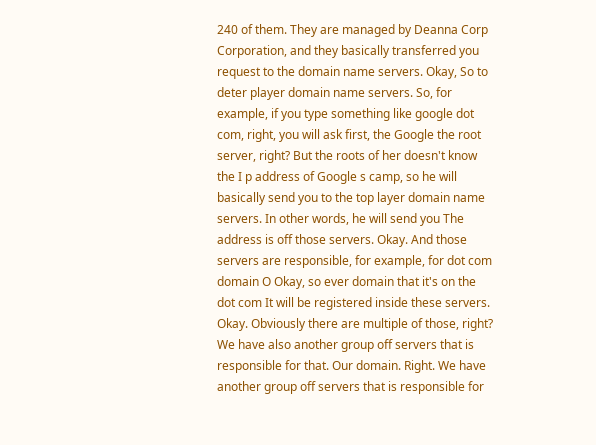240 of them. They are managed by Deanna Corp Corporation, and they basically transferred you request to the domain name servers. Okay, So to deter player domain name servers. So, for example, if you type something like google dot com, right, you will ask first, the Google the root server, right? But the roots of her doesn't know the I p address of Google s camp, so he will basically send you to the top layer domain name servers. In other words, he will send you The address is off those servers. Okay. And those servers are responsible, for example, for dot com domain O Okay, so ever domain that it's on the dot com It will be registered inside these servers. Okay. Obviously there are multiple of those, right? We have also another group off servers that is responsible for that. Our domain. Right. We have another group off servers that is responsible for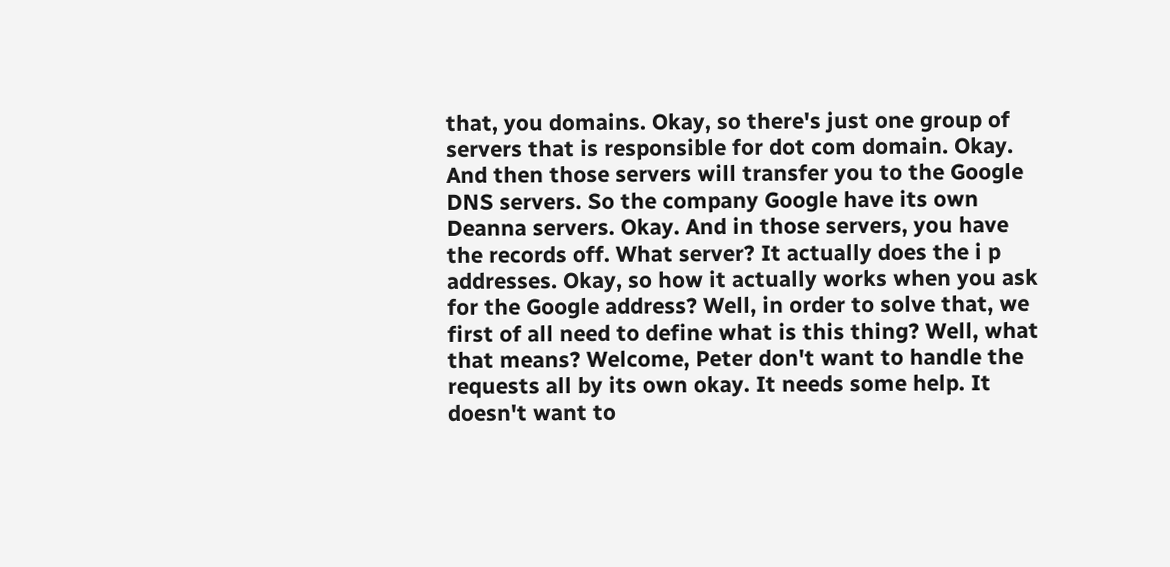that, you domains. Okay, so there's just one group of servers that is responsible for dot com domain. Okay. And then those servers will transfer you to the Google DNS servers. So the company Google have its own Deanna servers. Okay. And in those servers, you have the records off. What server? It actually does the i p addresses. Okay, so how it actually works when you ask for the Google address? Well, in order to solve that, we first of all need to define what is this thing? Well, what that means? Welcome, Peter don't want to handle the requests all by its own okay. It needs some help. It doesn't want to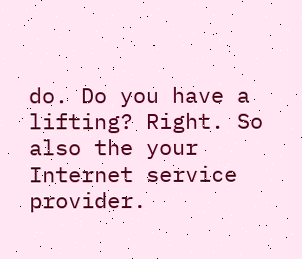do. Do you have a lifting? Right. So also the your Internet service provider.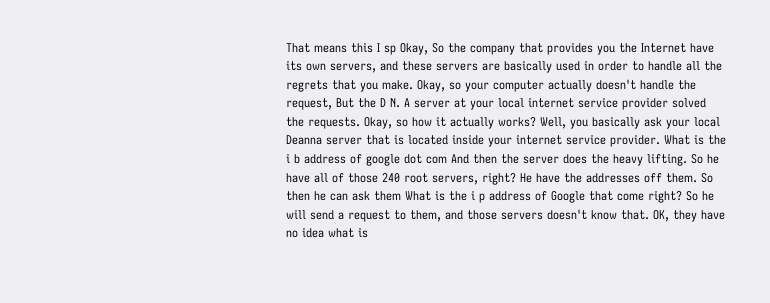That means this I sp Okay, So the company that provides you the Internet have its own servers, and these servers are basically used in order to handle all the regrets that you make. Okay, so your computer actually doesn't handle the request, But the D N. A server at your local internet service provider solved the requests. Okay, so how it actually works? Well, you basically ask your local Deanna server that is located inside your internet service provider. What is the i b address of google dot com And then the server does the heavy lifting. So he have all of those 240 root servers, right? He have the addresses off them. So then he can ask them What is the i p address of Google that come right? So he will send a request to them, and those servers doesn't know that. OK, they have no idea what is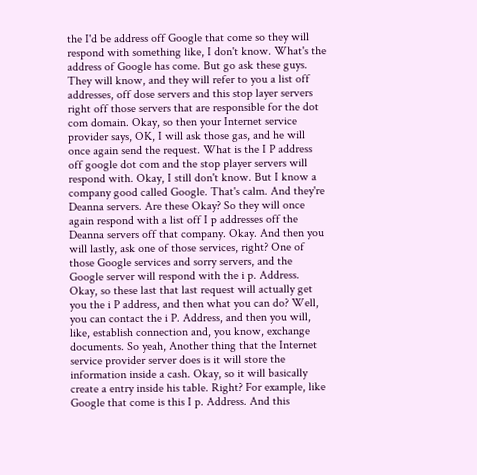the I'd be address off Google that come so they will respond with something like, I don't know. What's the address of Google has come. But go ask these guys. They will know, and they will refer to you a list off addresses, off dose servers and this stop layer servers right off those servers that are responsible for the dot com domain. Okay, so then your Internet service provider says, OK, I will ask those gas, and he will once again send the request. What is the I P address off google dot com and the stop player servers will respond with. Okay, I still don't know. But I know a company good called Google. That's calm. And they're Deanna servers. Are these Okay? So they will once again respond with a list off I p addresses off the Deanna servers off that company. Okay. And then you will lastly, ask one of those services, right? One of those Google services and sorry servers, and the Google server will respond with the i p. Address. Okay, so these last that last request will actually get you the i P address, and then what you can do? Well, you can contact the i P. Address, and then you will, like, establish connection and, you know, exchange documents. So yeah, Another thing that the Internet service provider server does is it will store the information inside a cash. Okay, so it will basically create a entry inside his table. Right? For example, like Google that come is this I p. Address. And this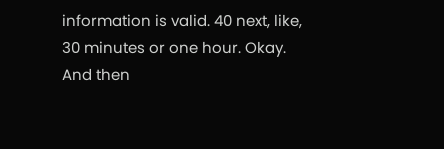information is valid. 40 next, like, 30 minutes or one hour. Okay. And then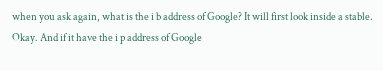when you ask again, what is the i b address of Google? It will first look inside a stable. Okay. And if it have the i p address of Google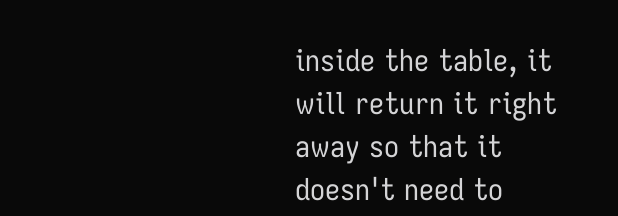inside the table, it will return it right away so that it doesn't need to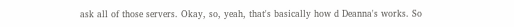ask all of those servers. Okay, so, yeah, that's basically how d Deanna's works. So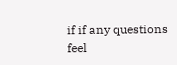if if any questions feel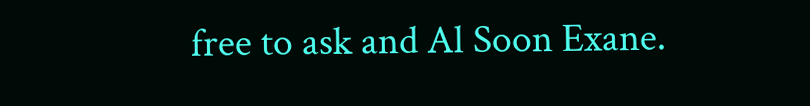free to ask and Al Soon Exane.